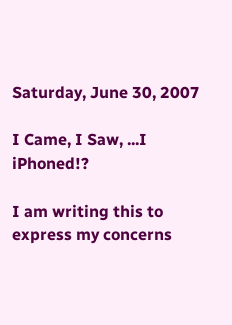Saturday, June 30, 2007

I Came, I Saw, ...I iPhoned!?

I am writing this to express my concerns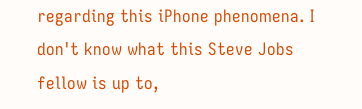regarding this iPhone phenomena. I don't know what this Steve Jobs fellow is up to,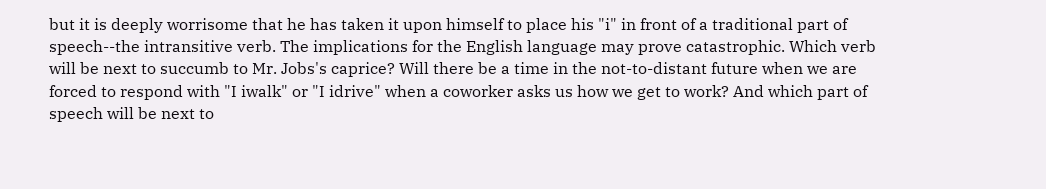but it is deeply worrisome that he has taken it upon himself to place his "i" in front of a traditional part of speech--the intransitive verb. The implications for the English language may prove catastrophic. Which verb will be next to succumb to Mr. Jobs's caprice? Will there be a time in the not-to-distant future when we are forced to respond with "I iwalk" or "I idrive" when a coworker asks us how we get to work? And which part of speech will be next to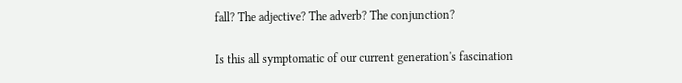fall? The adjective? The adverb? The conjunction?

Is this all symptomatic of our current generation's fascination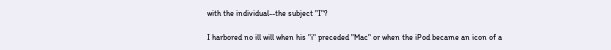with the individual--the subject "I"?

I harbored no ill will when his "i" preceded "Mac" or when the iPod became an icon of a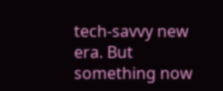tech-savvy new era. But something now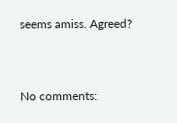seems amiss. Agreed?


No comments: